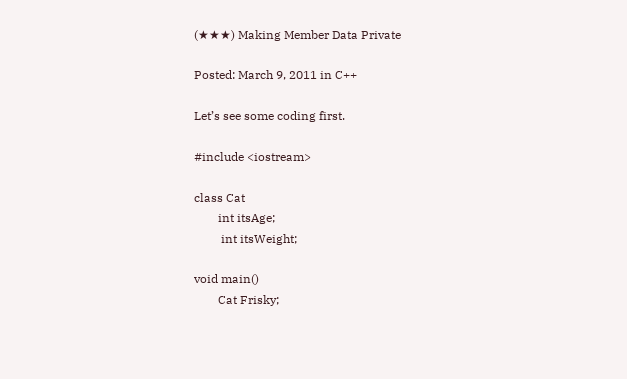(★★★) Making Member Data Private

Posted: March 9, 2011 in C++

Let’s see some coding first.

#include <iostream>

class Cat
        int itsAge;
         int itsWeight;

void main()
        Cat Frisky;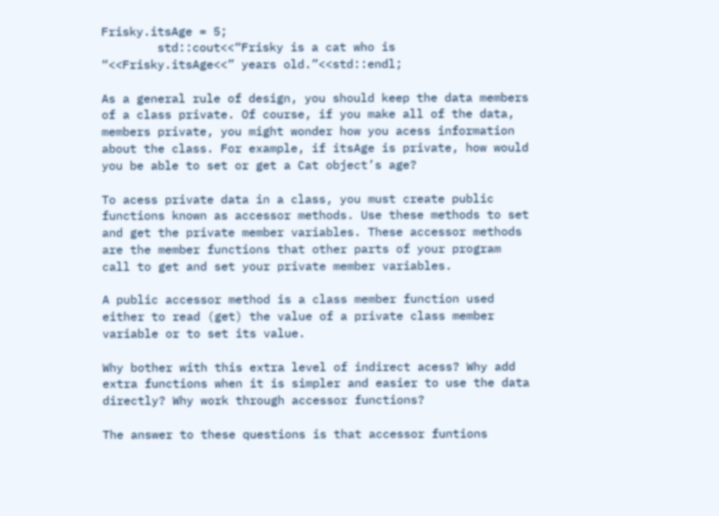Frisky.itsAge = 5;
        std::cout<<“Frisky is a cat who is “<<Frisky.itsAge<<” years old.”<<std::endl;

As a general rule of design, you should keep the data members of a class private. Of course, if you make all of the data, members private, you might wonder how you acess information about the class. For example, if itsAge is private, how would you be able to set or get a Cat object’s age?

To acess private data in a class, you must create public functions known as accessor methods. Use these methods to set and get the private member variables. These accessor methods are the member functions that other parts of your program call to get and set your private member variables.

A public accessor method is a class member function used either to read (get) the value of a private class member variable or to set its value.

Why bother with this extra level of indirect acess? Why add extra functions when it is simpler and easier to use the data directly? Why work through accessor functions?

The answer to these questions is that accessor funtions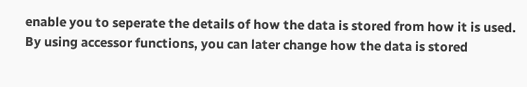enable you to seperate the details of how the data is stored from how it is used. By using accessor functions, you can later change how the data is stored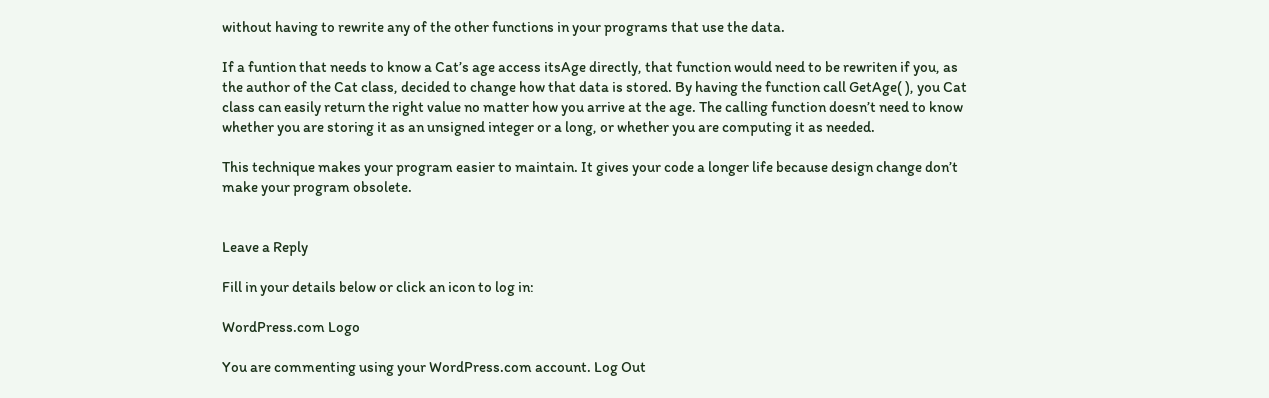without having to rewrite any of the other functions in your programs that use the data.

If a funtion that needs to know a Cat’s age access itsAge directly, that function would need to be rewriten if you, as the author of the Cat class, decided to change how that data is stored. By having the function call GetAge( ), you Cat class can easily return the right value no matter how you arrive at the age. The calling function doesn’t need to know whether you are storing it as an unsigned integer or a long, or whether you are computing it as needed.

This technique makes your program easier to maintain. It gives your code a longer life because design change don’t make your program obsolete.


Leave a Reply

Fill in your details below or click an icon to log in:

WordPress.com Logo

You are commenting using your WordPress.com account. Log Out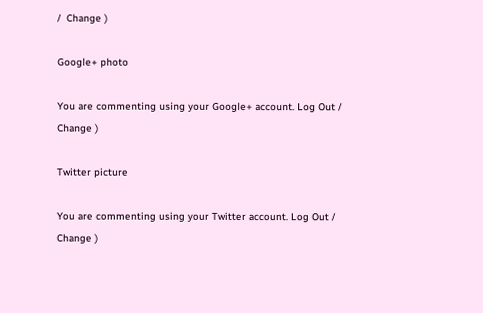/  Change )

Google+ photo

You are commenting using your Google+ account. Log Out /  Change )

Twitter picture

You are commenting using your Twitter account. Log Out /  Change )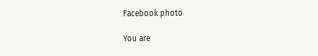Facebook photo

You are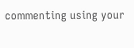commenting using your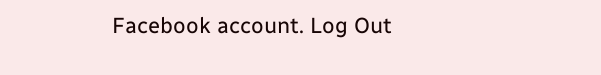Facebook account. Log Out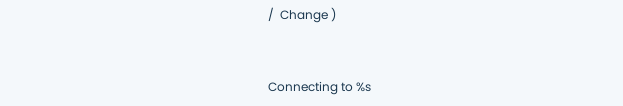/  Change )


Connecting to %s